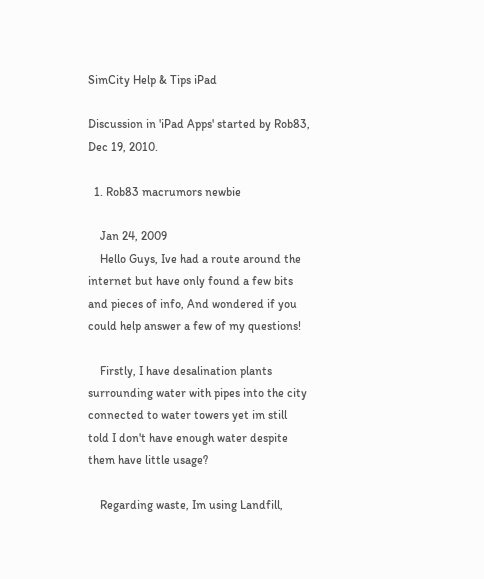SimCity Help & Tips iPad

Discussion in 'iPad Apps' started by Rob83, Dec 19, 2010.

  1. Rob83 macrumors newbie

    Jan 24, 2009
    Hello Guys, Ive had a route around the internet but have only found a few bits and pieces of info, And wondered if you could help answer a few of my questions!

    Firstly, I have desalination plants surrounding water with pipes into the city connected to water towers yet im still told I don't have enough water despite them have little usage?

    Regarding waste, Im using Landfill,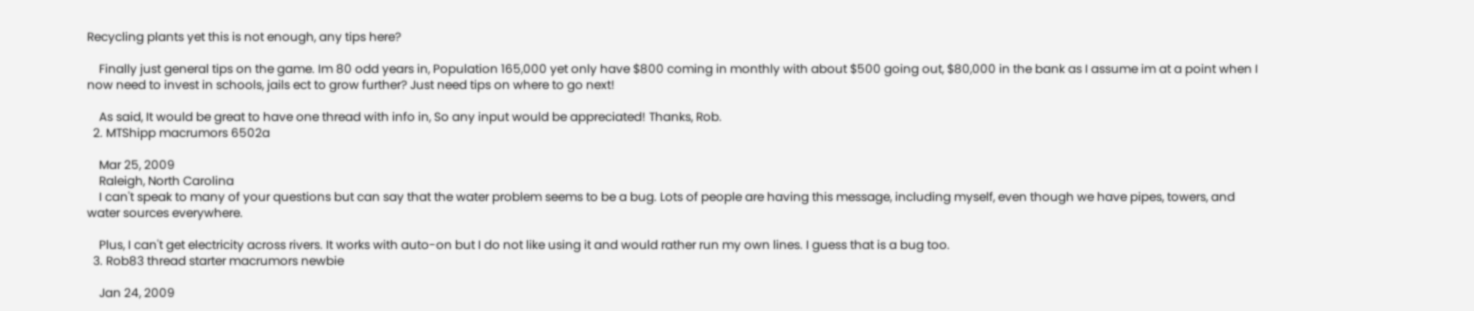Recycling plants yet this is not enough, any tips here?

    Finally just general tips on the game. Im 80 odd years in, Population 165,000 yet only have $800 coming in monthly with about $500 going out, $80,000 in the bank as I assume im at a point when I now need to invest in schools, jails ect to grow further? Just need tips on where to go next!

    As said, It would be great to have one thread with info in, So any input would be appreciated! Thanks, Rob.
  2. MTShipp macrumors 6502a

    Mar 25, 2009
    Raleigh, North Carolina
    I can't speak to many of your questions but can say that the water problem seems to be a bug. Lots of people are having this message, including myself, even though we have pipes, towers, and water sources everywhere.

    Plus, I can't get electricity across rivers. It works with auto-on but I do not like using it and would rather run my own lines. I guess that is a bug too.
  3. Rob83 thread starter macrumors newbie

    Jan 24, 2009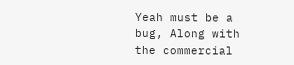Yeah must be a bug, Along with the commercial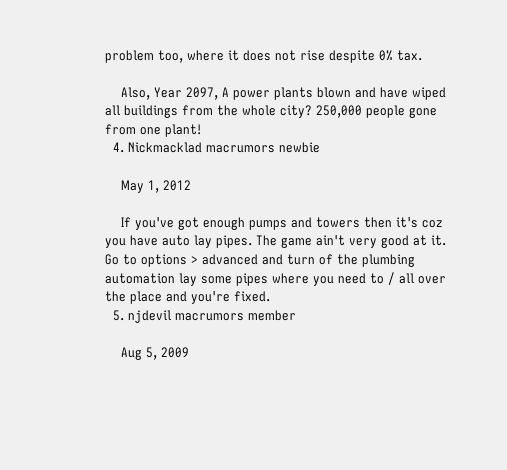problem too, where it does not rise despite 0% tax.

    Also, Year 2097, A power plants blown and have wiped all buildings from the whole city? 250,000 people gone from one plant!
  4. Nickmacklad macrumors newbie

    May 1, 2012

    If you've got enough pumps and towers then it's coz you have auto lay pipes. The game ain't very good at it. Go to options > advanced and turn of the plumbing automation lay some pipes where you need to / all over the place and you're fixed.
  5. njdevil macrumors member

    Aug 5, 2009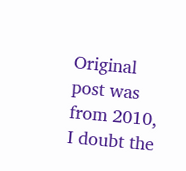Original post was from 2010, I doubt the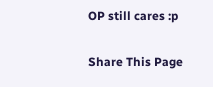OP still cares :p

Share This Page